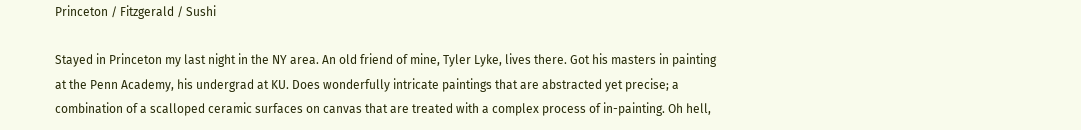Princeton / Fitzgerald / Sushi

Stayed in Princeton my last night in the NY area. An old friend of mine, Tyler Lyke, lives there. Got his masters in painting at the Penn Academy, his undergrad at KU. Does wonderfully intricate paintings that are abstracted yet precise; a combination of a scalloped ceramic surfaces on canvas that are treated with a complex process of in-painting. Oh hell,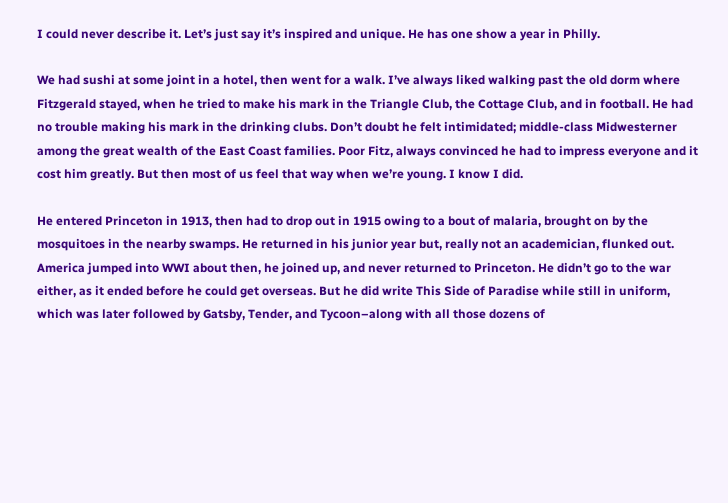I could never describe it. Let’s just say it’s inspired and unique. He has one show a year in Philly.

We had sushi at some joint in a hotel, then went for a walk. I’ve always liked walking past the old dorm where Fitzgerald stayed, when he tried to make his mark in the Triangle Club, the Cottage Club, and in football. He had no trouble making his mark in the drinking clubs. Don’t doubt he felt intimidated; middle-class Midwesterner among the great wealth of the East Coast families. Poor Fitz, always convinced he had to impress everyone and it cost him greatly. But then most of us feel that way when we’re young. I know I did.

He entered Princeton in 1913, then had to drop out in 1915 owing to a bout of malaria, brought on by the mosquitoes in the nearby swamps. He returned in his junior year but, really not an academician, flunked out. America jumped into WWI about then, he joined up, and never returned to Princeton. He didn’t go to the war either, as it ended before he could get overseas. But he did write This Side of Paradise while still in uniform, which was later followed by Gatsby, Tender, and Tycoon–along with all those dozens of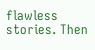flawless stories. Then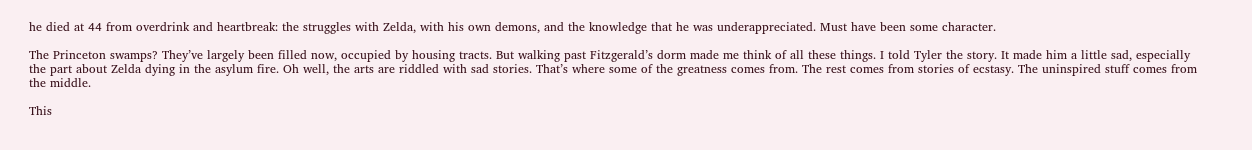he died at 44 from overdrink and heartbreak: the struggles with Zelda, with his own demons, and the knowledge that he was underappreciated. Must have been some character.

The Princeton swamps? They’ve largely been filled now, occupied by housing tracts. But walking past Fitzgerald’s dorm made me think of all these things. I told Tyler the story. It made him a little sad, especially the part about Zelda dying in the asylum fire. Oh well, the arts are riddled with sad stories. That’s where some of the greatness comes from. The rest comes from stories of ecstasy. The uninspired stuff comes from the middle.

This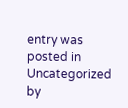entry was posted in Uncategorized by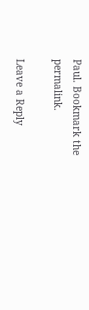Paul. Bookmark the permalink.

Leave a Reply